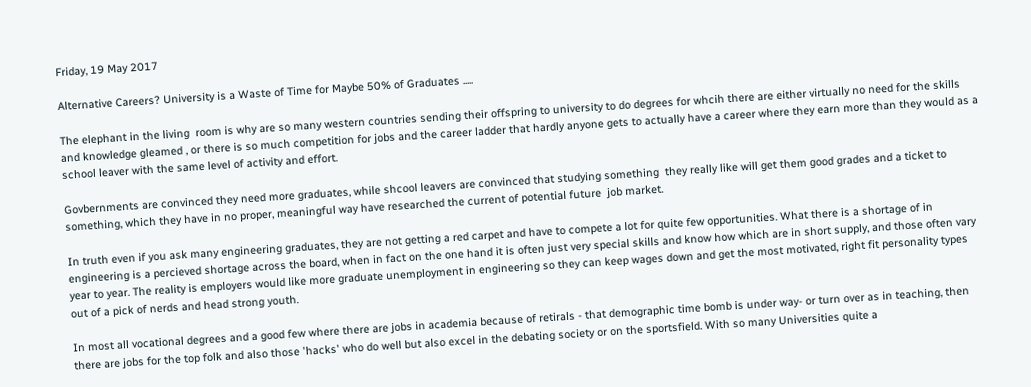Friday, 19 May 2017

Alternative Careers? University is a Waste of Time for Maybe 50% of Graduates .....

The elephant in the living  room is why are so many western countries sending their offspring to university to do degrees for whcih there are either virtually no need for the skills and knowledge gleamed , or there is so much competition for jobs and the career ladder that hardly anyone gets to actually have a career where they earn more than they would as a school leaver with the same level of activity and effort.

Govbernments are convinced they need more graduates, while shcool leavers are convinced that studying something  they really like will get them good grades and a ticket to something, which they have in no proper, meaningful way have researched the current of potential future  job market.

In truth even if you ask many engineering graduates, they are not getting a red carpet and have to compete a lot for quite few opportunities. What there is a shortage of in engineering is a percieved shortage across the board, when in fact on the one hand it is often just very special skills and know how which are in short supply, and those often vary year to year. The reality is employers would like more graduate unemployment in engineering so they can keep wages down and get the most motivated, right fit personality types out of a pick of nerds and head strong youth.

In most all vocational degrees and a good few where there are jobs in academia because of retirals - that demographic time bomb is under way- or turn over as in teaching, then there are jobs for the top folk and also those 'hacks' who do well but also excel in the debating society or on the sportsfield. With so many Universities quite a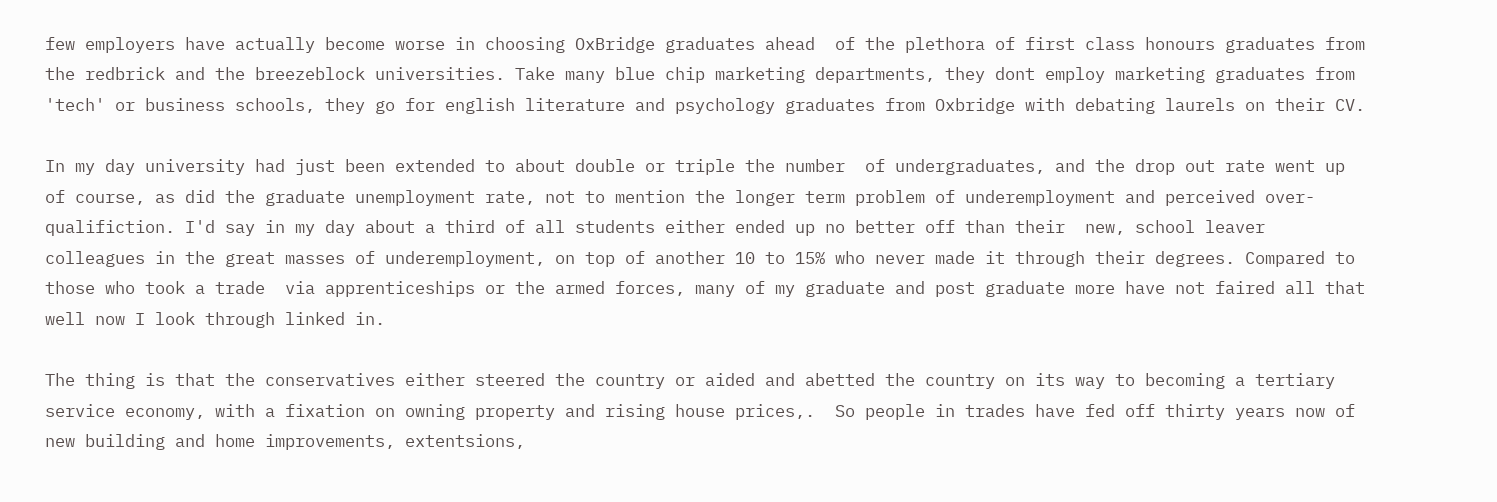few employers have actually become worse in choosing OxBridge graduates ahead  of the plethora of first class honours graduates from the redbrick and the breezeblock universities. Take many blue chip marketing departments, they dont employ marketing graduates from 'tech' or business schools, they go for english literature and psychology graduates from Oxbridge with debating laurels on their CV.

In my day university had just been extended to about double or triple the number  of undergraduates, and the drop out rate went up of course, as did the graduate unemployment rate, not to mention the longer term problem of underemployment and perceived over-qualifiction. I'd say in my day about a third of all students either ended up no better off than their  new, school leaver colleagues in the great masses of underemployment, on top of another 10 to 15% who never made it through their degrees. Compared to those who took a trade  via apprenticeships or the armed forces, many of my graduate and post graduate more have not faired all that well now I look through linked in.

The thing is that the conservatives either steered the country or aided and abetted the country on its way to becoming a tertiary service economy, with a fixation on owning property and rising house prices,.  So people in trades have fed off thirty years now of  new building and home improvements, extentsions,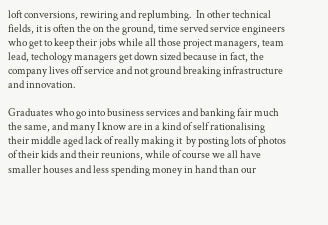loft conversions, rewiring and replumbing.  In other technical fields, it is often the on the ground, time served service engineers who get to keep their jobs while all those project managers, team lead, techology managers get down sized because in fact, the company lives off service and not ground breaking infrastructure and innovation.

Graduates who go into business services and banking fair much the same, and many I know are in a kind of self rationalising their middle aged lack of really making it  by posting lots of photos of their kids and their reunions, while of course we all have smaller houses and less spending money in hand than our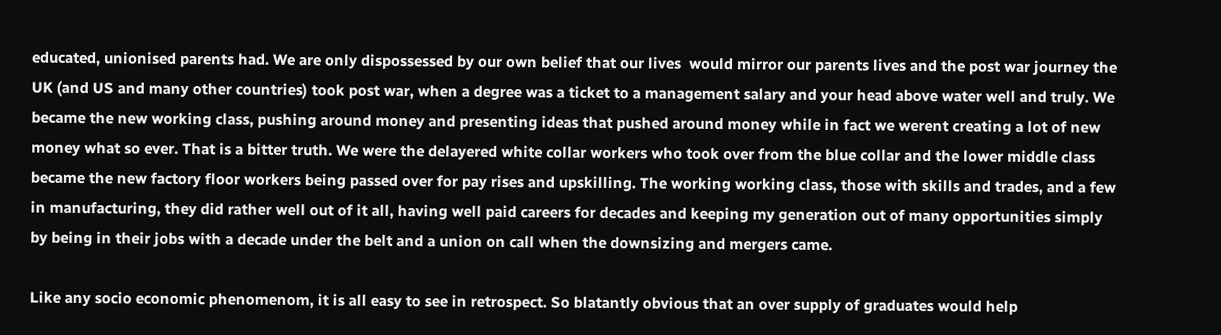educated, unionised parents had. We are only dispossessed by our own belief that our lives  would mirror our parents lives and the post war journey the UK (and US and many other countries) took post war, when a degree was a ticket to a management salary and your head above water well and truly. We became the new working class, pushing around money and presenting ideas that pushed around money while in fact we werent creating a lot of new money what so ever. That is a bitter truth. We were the delayered white collar workers who took over from the blue collar and the lower middle class became the new factory floor workers being passed over for pay rises and upskilling. The working working class, those with skills and trades, and a few in manufacturing, they did rather well out of it all, having well paid careers for decades and keeping my generation out of many opportunities simply by being in their jobs with a decade under the belt and a union on call when the downsizing and mergers came.

Like any socio economic phenomenom, it is all easy to see in retrospect. So blatantly obvious that an over supply of graduates would help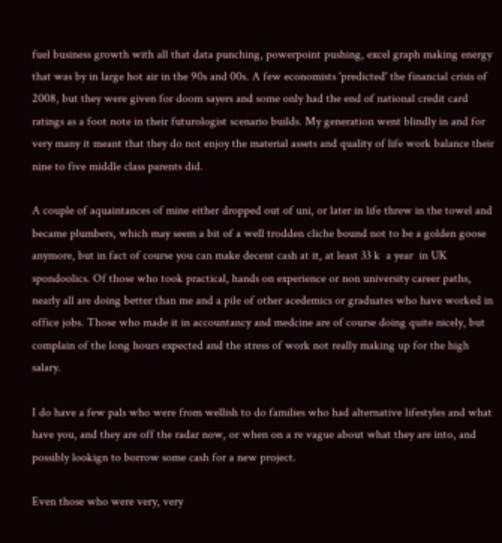fuel business growth with all that data punching, powerpoint pushing, excel graph making energy that was by in large hot air in the 90s and 00s. A few economists 'predicted' the financial crisis of 2008, but they were given for doom sayers and some only had the end of national credit card ratings as a foot note in their futurologist scenario builds. My generation went blindly in and for very many it meant that they do not enjoy the material assets and quality of life work balance their nine to five middle class parents did.

A couple of aquaintances of mine either dropped out of uni, or later in life threw in the towel and became plumbers, which may seem a bit of a well trodden cliche bound not to be a golden goose anymore, but in fact of course you can make decent cash at it, at least 33 k  a year  in UK spondoolics. Of those who took practical, hands on experience or non university career paths, nearly all are doing better than me and a pile of other acedemics or graduates who have worked in office jobs. Those who made it in accountancy and medcine are of course doing quite nicely, but complain of the long hours expected and the stress of work not really making up for the high salary.

I do have a few pals who were from wellish to do families who had alternative lifestyles and what have you, and they are off the radar now, or when on a re vague about what they are into, and possibly lookign to borrow some cash for a new project.

Even those who were very, very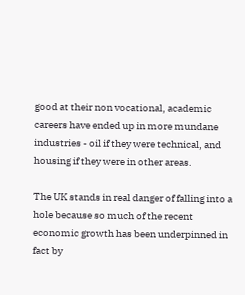good at their non vocational, academic careers have ended up in more mundane industries - oil if they were technical, and housing if they were in other areas.

The UK stands in real danger of falling into a hole because so much of the recent economic growth has been underpinned in fact by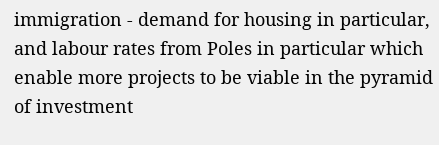immigration - demand for housing in particular, and labour rates from Poles in particular which enable more projects to be viable in the pyramid of investment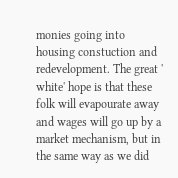monies going into housing constuction and redevelopment. The great ' white' hope is that these folk will evapourate away and wages will go up by a market mechanism, but in the same way as we did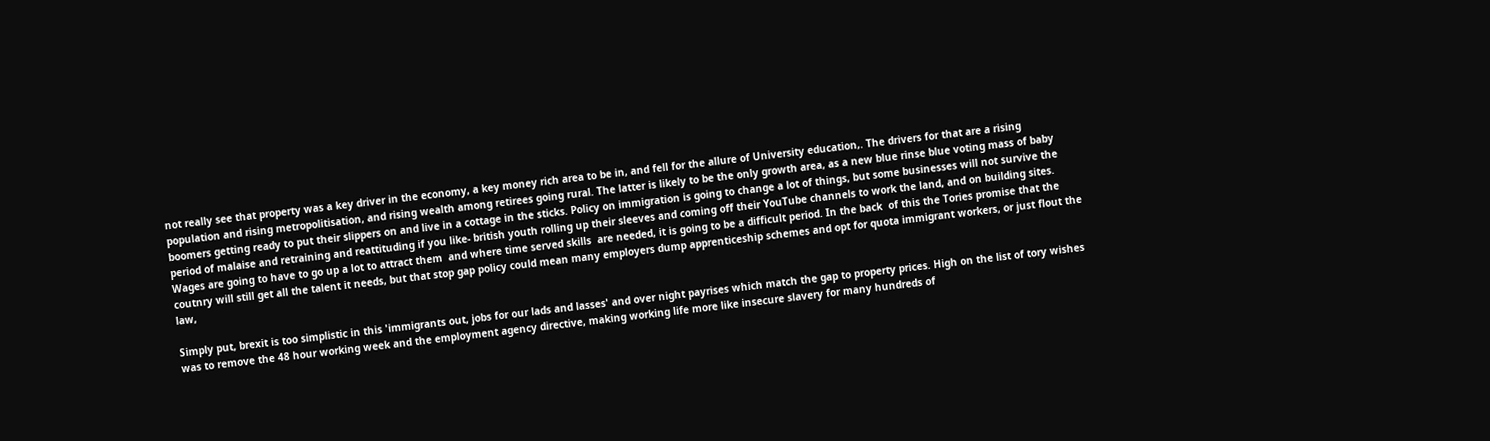not really see that property was a key driver in the economy, a key money rich area to be in, and fell for the allure of University education,. The drivers for that are a rising population and rising metropolitisation, and rising wealth among retirees going rural. The latter is likely to be the only growth area, as a new blue rinse blue voting mass of baby boomers getting ready to put their slippers on and live in a cottage in the sticks. Policy on immigration is going to change a lot of things, but some businesses will not survive the period of malaise and retraining and reattituding if you like- british youth rolling up their sleeves and coming off their YouTube channels to work the land, and on building sites. Wages are going to have to go up a lot to attract them  and where time served skills  are needed, it is going to be a difficult period. In the back  of this the Tories promise that the coutnry will still get all the talent it needs, but that stop gap policy could mean many employers dump apprenticeship schemes and opt for quota immigrant workers, or just flout the law,

Simply put, brexit is too simplistic in this 'immigrants out, jobs for our lads and lasses' and over night payrises which match the gap to property prices. High on the list of tory wishes was to remove the 48 hour working week and the employment agency directive, making working life more like insecure slavery for many hundreds of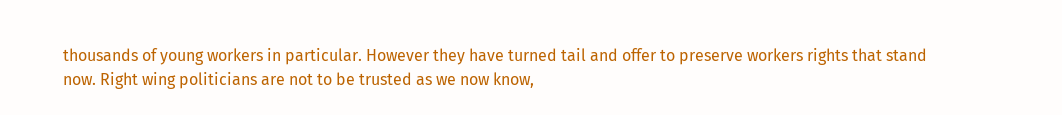thousands of young workers in particular. However they have turned tail and offer to preserve workers rights that stand now. Right wing politicians are not to be trusted as we now know,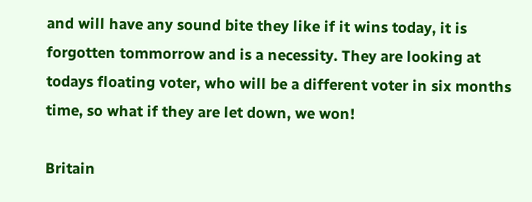and will have any sound bite they like if it wins today, it is forgotten tommorrow and is a necessity. They are looking at todays floating voter, who will be a different voter in six months time, so what if they are let down, we won!

Britain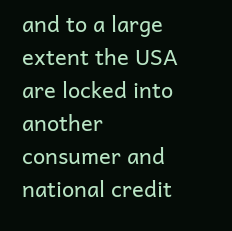and to a large extent the USA are locked into another consumer and national credit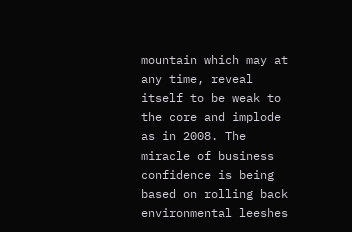mountain which may at any time, reveal itself to be weak to the core and implode as in 2008. The miracle of business confidence is being based on rolling back environmental leeshes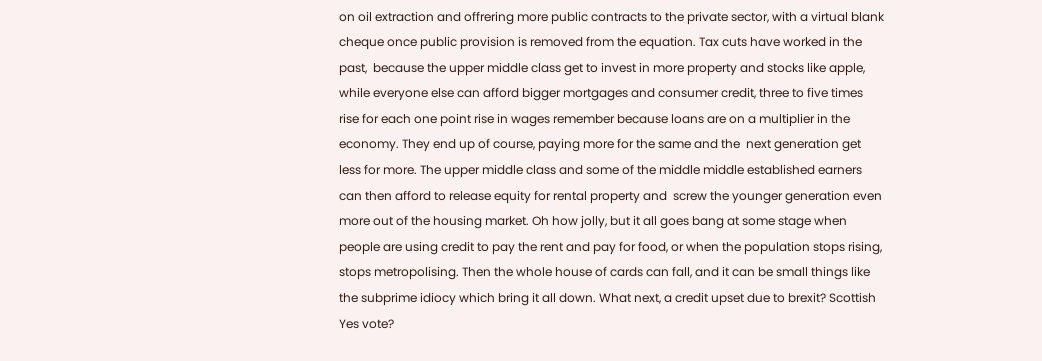on oil extraction and offrering more public contracts to the private sector, with a virtual blank cheque once public provision is removed from the equation. Tax cuts have worked in the past,  because the upper middle class get to invest in more property and stocks like apple, while everyone else can afford bigger mortgages and consumer credit, three to five times rise for each one point rise in wages remember because loans are on a multiplier in the economy. They end up of course, paying more for the same and the  next generation get less for more. The upper middle class and some of the middle middle established earners can then afford to release equity for rental property and  screw the younger generation even more out of the housing market. Oh how jolly, but it all goes bang at some stage when people are using credit to pay the rent and pay for food, or when the population stops rising,  stops metropolising. Then the whole house of cards can fall, and it can be small things like the subprime idiocy which bring it all down. What next, a credit upset due to brexit? Scottish Yes vote?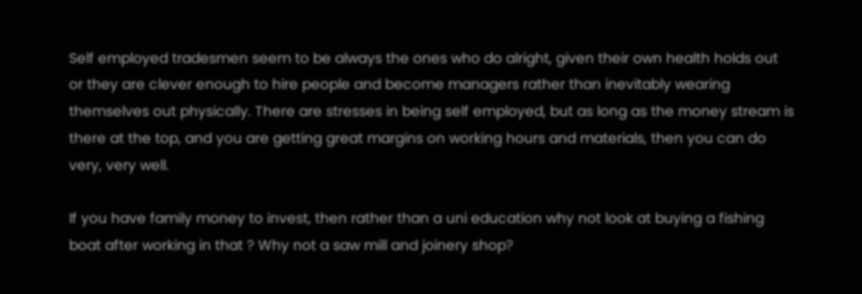Self employed tradesmen seem to be always the ones who do alright, given their own health holds out or they are clever enough to hire people and become managers rather than inevitably wearing themselves out physically. There are stresses in being self employed, but as long as the money stream is there at the top, and you are getting great margins on working hours and materials, then you can do very, very well.

If you have family money to invest, then rather than a uni education why not look at buying a fishing boat after working in that ? Why not a saw mill and joinery shop?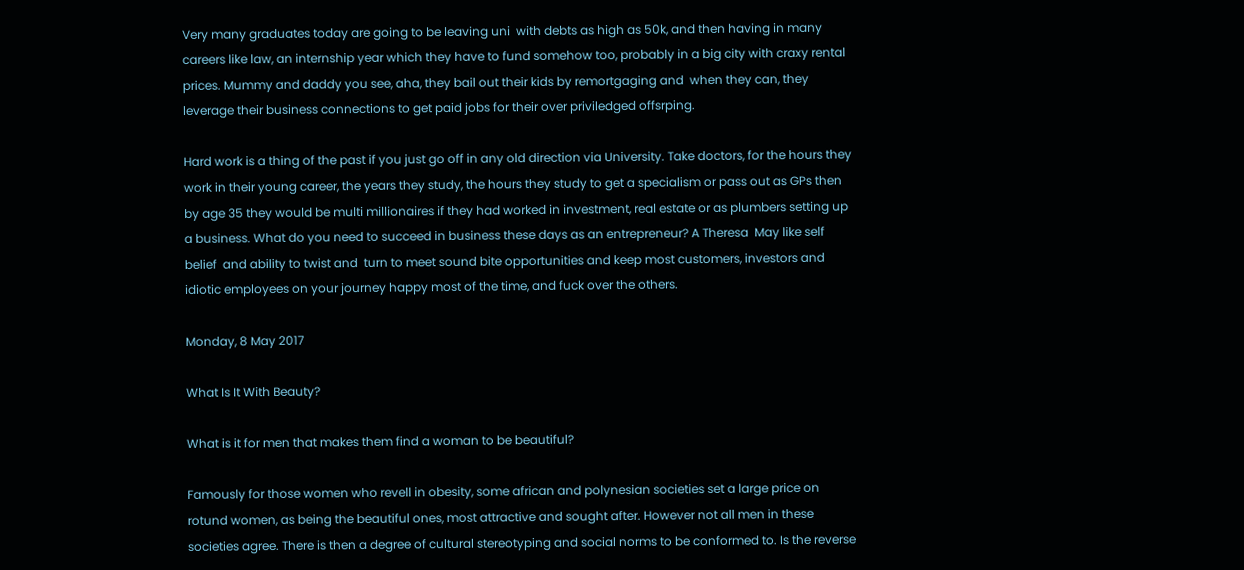Very many graduates today are going to be leaving uni  with debts as high as 50k, and then having in many careers like law, an internship year which they have to fund somehow too, probably in a big city with craxy rental prices. Mummy and daddy you see, aha, they bail out their kids by remortgaging and  when they can, they leverage their business connections to get paid jobs for their over priviledged offsrping.

Hard work is a thing of the past if you just go off in any old direction via University. Take doctors, for the hours they work in their young career, the years they study, the hours they study to get a specialism or pass out as GPs then by age 35 they would be multi millionaires if they had worked in investment, real estate or as plumbers setting up a business. What do you need to succeed in business these days as an entrepreneur? A Theresa  May like self belief  and ability to twist and  turn to meet sound bite opportunities and keep most customers, investors and  idiotic employees on your journey happy most of the time, and fuck over the others.

Monday, 8 May 2017

What Is It With Beauty?

What is it for men that makes them find a woman to be beautiful?

Famously for those women who revell in obesity, some african and polynesian societies set a large price on rotund women, as being the beautiful ones, most attractive and sought after. However not all men in these societies agree. There is then a degree of cultural stereotyping and social norms to be conformed to. Is the reverse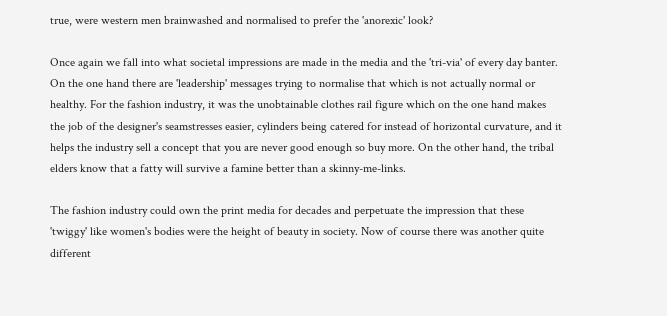true, were western men brainwashed and normalised to prefer the 'anorexic' look?

Once again we fall into what societal impressions are made in the media and the 'tri-via' of every day banter. On the one hand there are 'leadership' messages trying to normalise that which is not actually normal or healthy. For the fashion industry, it was the unobtainable clothes rail figure which on the one hand makes the job of the designer's seamstresses easier, cylinders being catered for instead of horizontal curvature, and it helps the industry sell a concept that you are never good enough so buy more. On the other hand, the tribal elders know that a fatty will survive a famine better than a skinny-me-links.

The fashion industry could own the print media for decades and perpetuate the impression that these 'twiggy' like women's bodies were the height of beauty in society. Now of course there was another quite different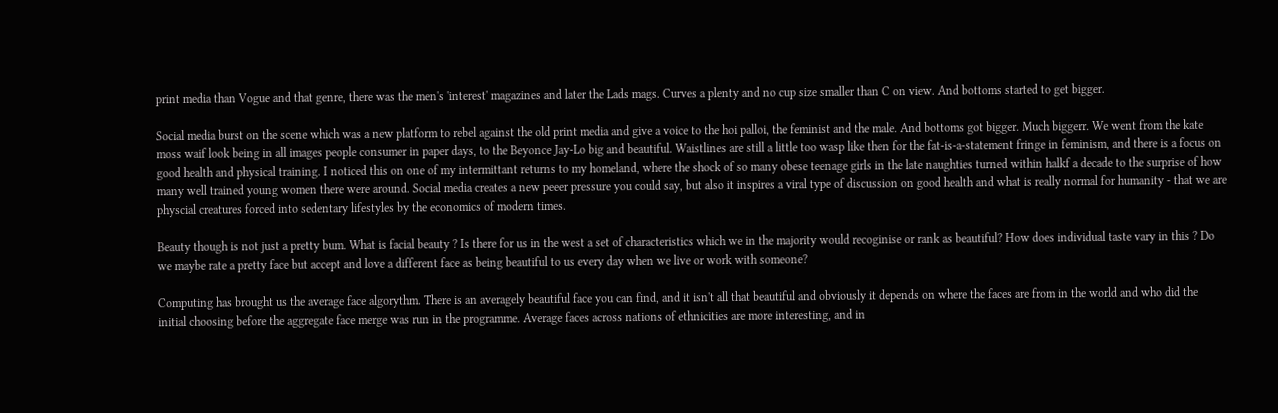print media than Vogue and that genre, there was the men's 'interest' magazines and later the Lads mags. Curves a plenty and no cup size smaller than C on view. And bottoms started to get bigger.

Social media burst on the scene which was a new platform to rebel against the old print media and give a voice to the hoi palloi, the feminist and the male. And bottoms got bigger. Much biggerr. We went from the kate moss waif look being in all images people consumer in paper days, to the Beyonce Jay-Lo big and beautiful. Waistlines are still a little too wasp like then for the fat-is-a-statement fringe in feminism, and there is a focus on good health and physical training. I noticed this on one of my intermittant returns to my homeland, where the shock of so many obese teenage girls in the late naughties turned within halkf a decade to the surprise of how many well trained young women there were around. Social media creates a new peeer pressure you could say, but also it inspires a viral type of discussion on good health and what is really normal for humanity - that we are physcial creatures forced into sedentary lifestyles by the economics of modern times.

Beauty though is not just a pretty bum. What is facial beauty ? Is there for us in the west a set of characteristics which we in the majority would recoginise or rank as beautiful? How does individual taste vary in this ? Do we maybe rate a pretty face but accept and love a different face as being beautiful to us every day when we live or work with someone?

Computing has brought us the average face algorythm. There is an averagely beautiful face you can find, and it isn't all that beautiful and obviously it depends on where the faces are from in the world and who did the initial choosing before the aggregate face merge was run in the programme. Average faces across nations of ethnicities are more interesting, and in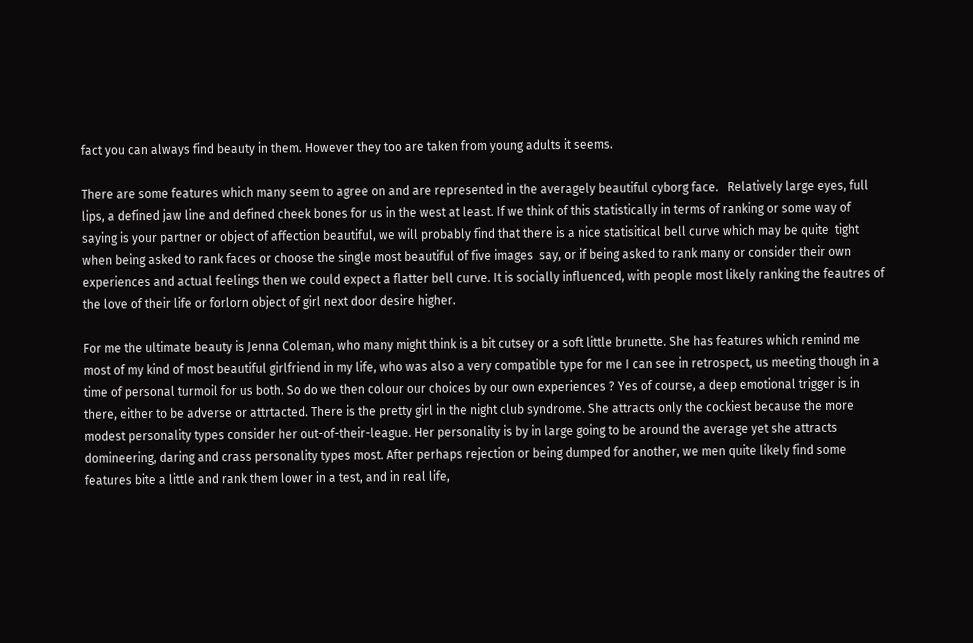fact you can always find beauty in them. However they too are taken from young adults it seems.

There are some features which many seem to agree on and are represented in the averagely beautiful cyborg face.   Relatively large eyes, full lips, a defined jaw line and defined cheek bones for us in the west at least. If we think of this statistically in terms of ranking or some way of saying is your partner or object of affection beautiful, we will probably find that there is a nice statisitical bell curve which may be quite  tight when being asked to rank faces or choose the single most beautiful of five images  say, or if being asked to rank many or consider their own experiences and actual feelings then we could expect a flatter bell curve. It is socially influenced, with people most likely ranking the feautres of the love of their life or forlorn object of girl next door desire higher.

For me the ultimate beauty is Jenna Coleman, who many might think is a bit cutsey or a soft little brunette. She has features which remind me most of my kind of most beautiful girlfriend in my life, who was also a very compatible type for me I can see in retrospect, us meeting though in a time of personal turmoil for us both. So do we then colour our choices by our own experiences ? Yes of course, a deep emotional trigger is in there, either to be adverse or attrtacted. There is the pretty girl in the night club syndrome. She attracts only the cockiest because the more modest personality types consider her out-of-their-league. Her personality is by in large going to be around the average yet she attracts domineering, daring and crass personality types most. After perhaps rejection or being dumped for another, we men quite likely find some features bite a little and rank them lower in a test, and in real life,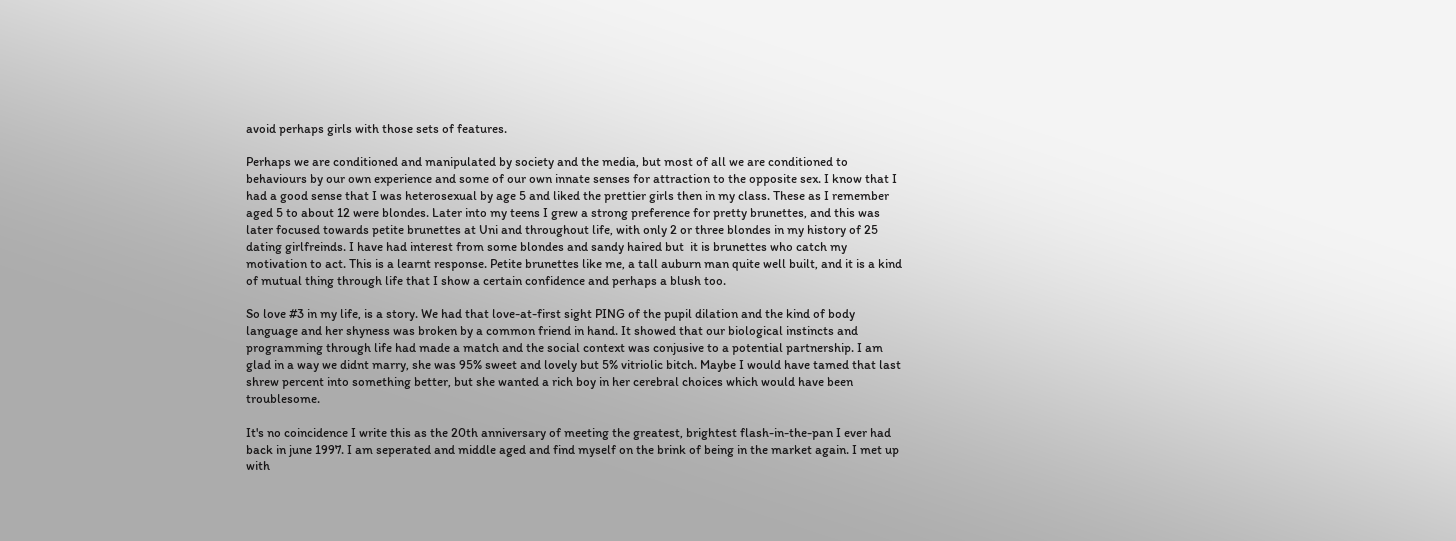avoid perhaps girls with those sets of features.

Perhaps we are conditioned and manipulated by society and the media, but most of all we are conditioned to behaviours by our own experience and some of our own innate senses for attraction to the opposite sex. I know that I had a good sense that I was heterosexual by age 5 and liked the prettier girls then in my class. These as I remember aged 5 to about 12 were blondes. Later into my teens I grew a strong preference for pretty brunettes, and this was later focused towards petite brunettes at Uni and throughout life, with only 2 or three blondes in my history of 25 dating girlfreinds. I have had interest from some blondes and sandy haired but  it is brunettes who catch my motivation to act. This is a learnt response. Petite brunettes like me, a tall auburn man quite well built, and it is a kind of mutual thing through life that I show a certain confidence and perhaps a blush too.

So love #3 in my life, is a story. We had that love-at-first sight PING of the pupil dilation and the kind of body language and her shyness was broken by a common friend in hand. It showed that our biological instincts and programming through life had made a match and the social context was conjusive to a potential partnership. I am glad in a way we didnt marry, she was 95% sweet and lovely but 5% vitriolic bitch. Maybe I would have tamed that last shrew percent into something better, but she wanted a rich boy in her cerebral choices which would have been troublesome.

It's no coincidence I write this as the 20th anniversary of meeting the greatest, brightest flash-in-the-pan I ever had back in june 1997. I am seperated and middle aged and find myself on the brink of being in the market again. I met up with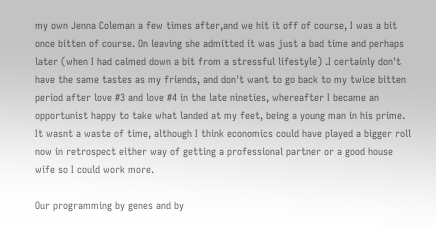my own Jenna Coleman a few times after,and we hit it off of course, I was a bit once bitten of course. On leaving she admitted it was just a bad time and perhaps later (when I had calmed down a bit from a stressful lifestyle) .I certainly don't have the same tastes as my friends, and don't want to go back to my twice bitten period after love #3 and love #4 in the late nineties, whereafter I became an opportunist happy to take what landed at my feet, being a young man in his prime. It wasnt a waste of time, although I think economics could have played a bigger roll now in retrospect either way of getting a professional partner or a good house wife so I could work more.

Our programming by genes and by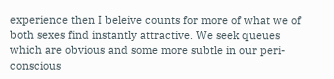experience then I beleive counts for more of what we of both sexes find instantly attractive. We seek queues which are obvious and some more subtle in our peri-conscious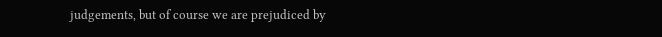judgements, but of course we are prejudiced by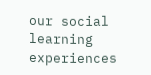our social learning experiences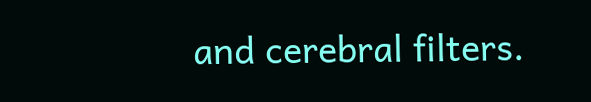and cerebral filters.